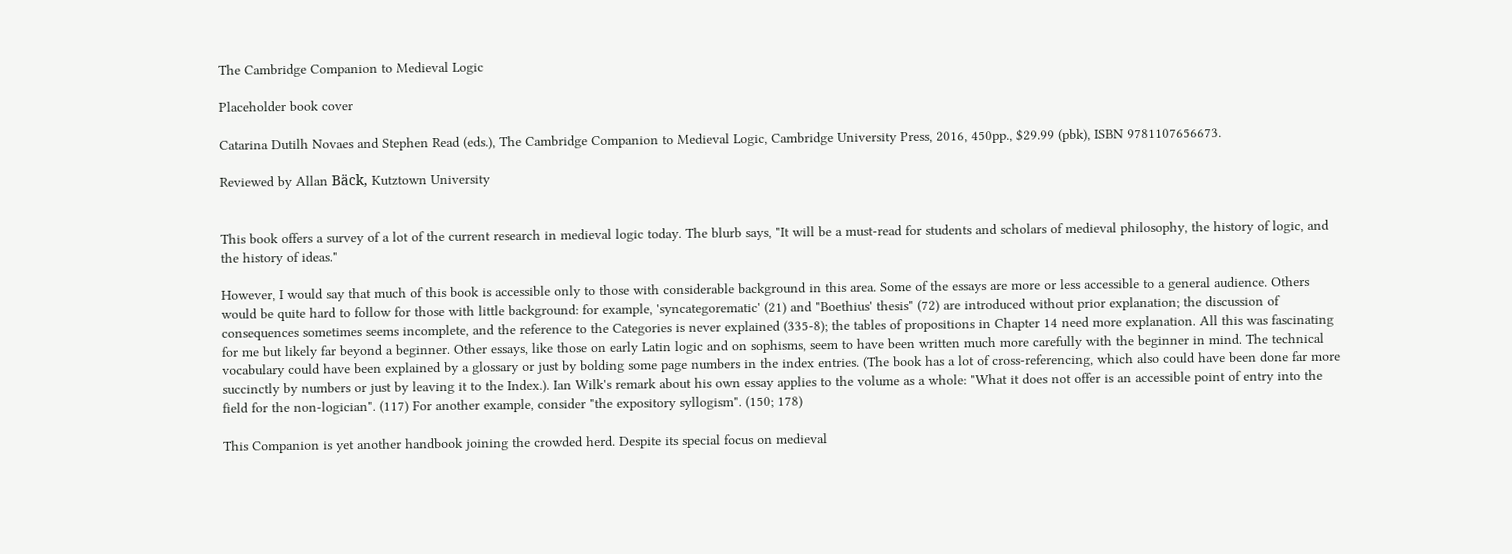The Cambridge Companion to Medieval Logic

Placeholder book cover

Catarina Dutilh Novaes and Stephen Read (eds.), The Cambridge Companion to Medieval Logic, Cambridge University Press, 2016, 450pp., $29.99 (pbk), ISBN 9781107656673.

Reviewed by Allan Bäck, Kutztown University


This book offers a survey of a lot of the current research in medieval logic today. The blurb says, "It will be a must-read for students and scholars of medieval philosophy, the history of logic, and the history of ideas."

However, I would say that much of this book is accessible only to those with considerable background in this area. Some of the essays are more or less accessible to a general audience. Others would be quite hard to follow for those with little background: for example, 'syncategorematic' (21) and "Boethius' thesis" (72) are introduced without prior explanation; the discussion of consequences sometimes seems incomplete, and the reference to the Categories is never explained (335-8); the tables of propositions in Chapter 14 need more explanation. All this was fascinating for me but likely far beyond a beginner. Other essays, like those on early Latin logic and on sophisms, seem to have been written much more carefully with the beginner in mind. The technical vocabulary could have been explained by a glossary or just by bolding some page numbers in the index entries. (The book has a lot of cross-referencing, which also could have been done far more succinctly by numbers or just by leaving it to the Index.). Ian Wilk's remark about his own essay applies to the volume as a whole: "What it does not offer is an accessible point of entry into the field for the non-logician". (117) For another example, consider "the expository syllogism". (150; 178)

This Companion is yet another handbook joining the crowded herd. Despite its special focus on medieval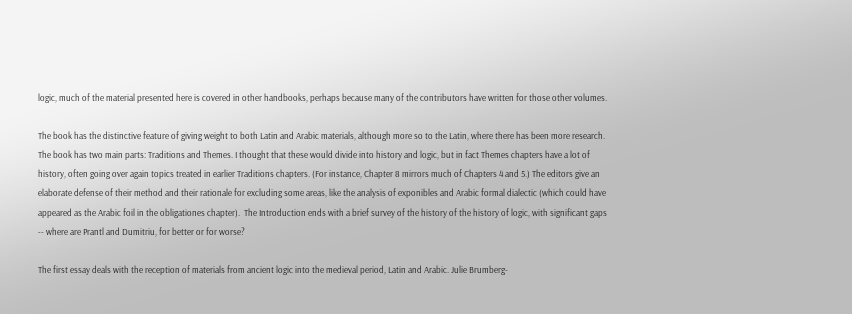logic, much of the material presented here is covered in other handbooks, perhaps because many of the contributors have written for those other volumes.

The book has the distinctive feature of giving weight to both Latin and Arabic materials, although more so to the Latin, where there has been more research. The book has two main parts: Traditions and Themes. I thought that these would divide into history and logic, but in fact Themes chapters have a lot of history, often going over again topics treated in earlier Traditions chapters. (For instance, Chapter 8 mirrors much of Chapters 4 and 5.) The editors give an elaborate defense of their method and their rationale for excluding some areas, like the analysis of exponibles and Arabic formal dialectic (which could have appeared as the Arabic foil in the obligationes chapter).  The Introduction ends with a brief survey of the history of the history of logic, with significant gaps -- where are Prantl and Dumitriu, for better or for worse?

The first essay deals with the reception of materials from ancient logic into the medieval period, Latin and Arabic. Julie Brumberg-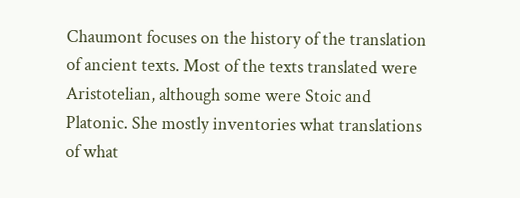Chaumont focuses on the history of the translation of ancient texts. Most of the texts translated were Aristotelian, although some were Stoic and Platonic. She mostly inventories what translations of what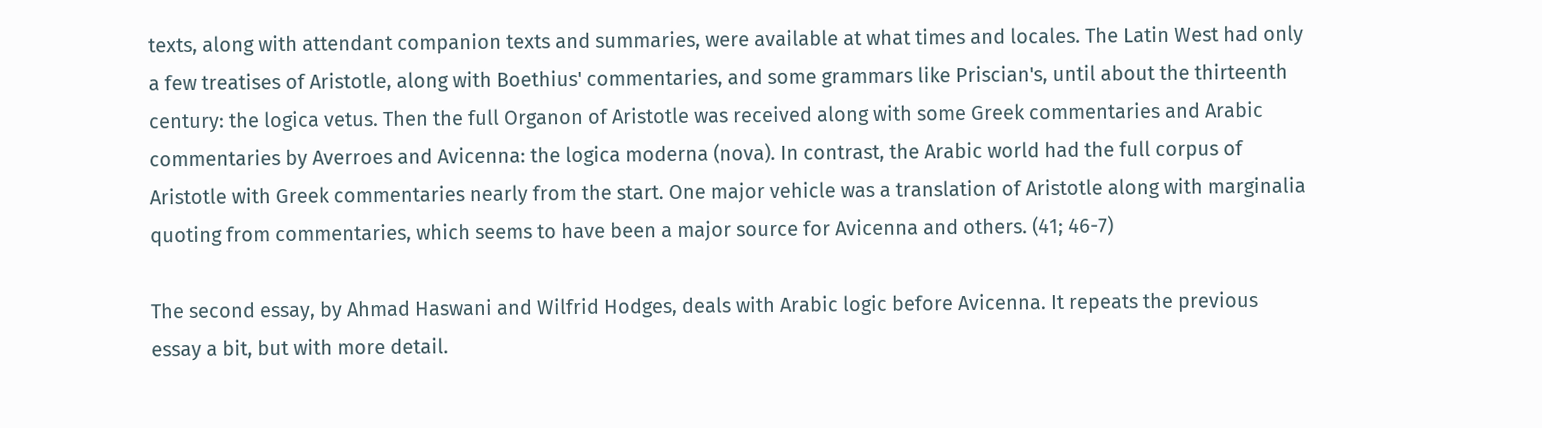texts, along with attendant companion texts and summaries, were available at what times and locales. The Latin West had only a few treatises of Aristotle, along with Boethius' commentaries, and some grammars like Priscian's, until about the thirteenth century: the logica vetus. Then the full Organon of Aristotle was received along with some Greek commentaries and Arabic commentaries by Averroes and Avicenna: the logica moderna (nova). In contrast, the Arabic world had the full corpus of Aristotle with Greek commentaries nearly from the start. One major vehicle was a translation of Aristotle along with marginalia quoting from commentaries, which seems to have been a major source for Avicenna and others. (41; 46-7)

The second essay, by Ahmad Haswani and Wilfrid Hodges, deals with Arabic logic before Avicenna. It repeats the previous essay a bit, but with more detail.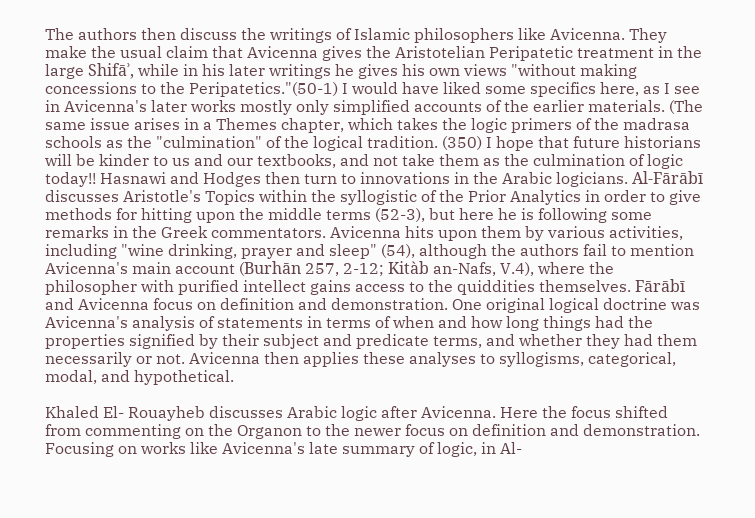The authors then discuss the writings of Islamic philosophers like Avicenna. They make the usual claim that Avicenna gives the Aristotelian Peripatetic treatment in the large Shifāʾ, while in his later writings he gives his own views "without making concessions to the Peripatetics."(50-1) I would have liked some specifics here, as I see in Avicenna's later works mostly only simplified accounts of the earlier materials. (The same issue arises in a Themes chapter, which takes the logic primers of the madrasa schools as the "culmination" of the logical tradition. (350) I hope that future historians will be kinder to us and our textbooks, and not take them as the culmination of logic today!! Hasnawi and Hodges then turn to innovations in the Arabic logicians. Al-Fārābī discusses Aristotle's Topics within the syllogistic of the Prior Analytics in order to give methods for hitting upon the middle terms (52-3), but here he is following some remarks in the Greek commentators. Avicenna hits upon them by various activities, including "wine drinking, prayer and sleep" (54), although the authors fail to mention Avicenna's main account (Burhān 257, 2-12; Kitàb an-Nafs, V.4), where the philosopher with purified intellect gains access to the quiddities themselves. Fārābī and Avicenna focus on definition and demonstration. One original logical doctrine was Avicenna's analysis of statements in terms of when and how long things had the properties signified by their subject and predicate terms, and whether they had them necessarily or not. Avicenna then applies these analyses to syllogisms, categorical, modal, and hypothetical.

Khaled El- Rouayheb discusses Arabic logic after Avicenna. Here the focus shifted from commenting on the Organon to the newer focus on definition and demonstration. Focusing on works like Avicenna's late summary of logic, in Al-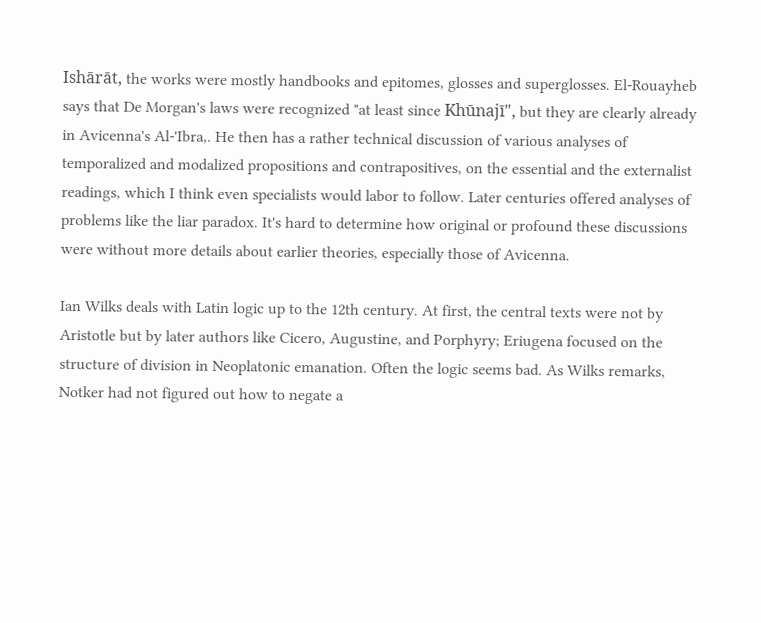Ishārāt, the works were mostly handbooks and epitomes, glosses and superglosses. El-Rouayheb says that De Morgan's laws were recognized "at least since Khūnajī", but they are clearly already in Avicenna's Al-'Ibra,. He then has a rather technical discussion of various analyses of temporalized and modalized propositions and contrapositives, on the essential and the externalist readings, which I think even specialists would labor to follow. Later centuries offered analyses of problems like the liar paradox. It's hard to determine how original or profound these discussions were without more details about earlier theories, especially those of Avicenna.

Ian Wilks deals with Latin logic up to the 12th century. At first, the central texts were not by Aristotle but by later authors like Cicero, Augustine, and Porphyry; Eriugena focused on the structure of division in Neoplatonic emanation. Often the logic seems bad. As Wilks remarks, Notker had not figured out how to negate a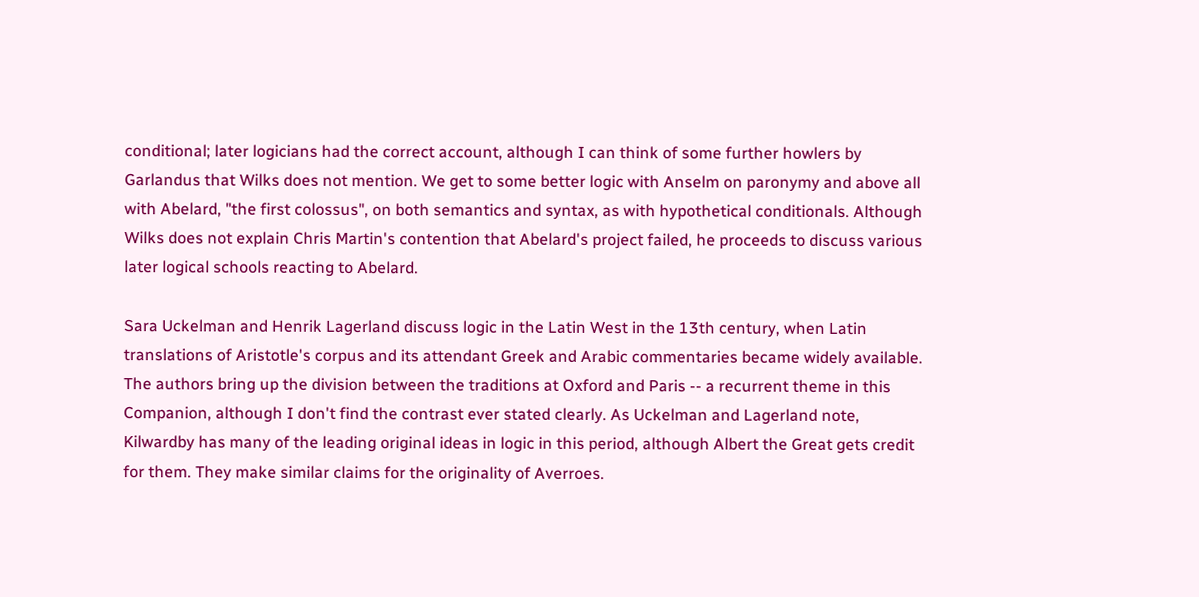conditional; later logicians had the correct account, although I can think of some further howlers by Garlandus that Wilks does not mention. We get to some better logic with Anselm on paronymy and above all with Abelard, "the first colossus", on both semantics and syntax, as with hypothetical conditionals. Although Wilks does not explain Chris Martin's contention that Abelard's project failed, he proceeds to discuss various later logical schools reacting to Abelard.

Sara Uckelman and Henrik Lagerland discuss logic in the Latin West in the 13th century, when Latin translations of Aristotle's corpus and its attendant Greek and Arabic commentaries became widely available. The authors bring up the division between the traditions at Oxford and Paris -- a recurrent theme in this Companion, although I don't find the contrast ever stated clearly. As Uckelman and Lagerland note, Kilwardby has many of the leading original ideas in logic in this period, although Albert the Great gets credit for them. They make similar claims for the originality of Averroes.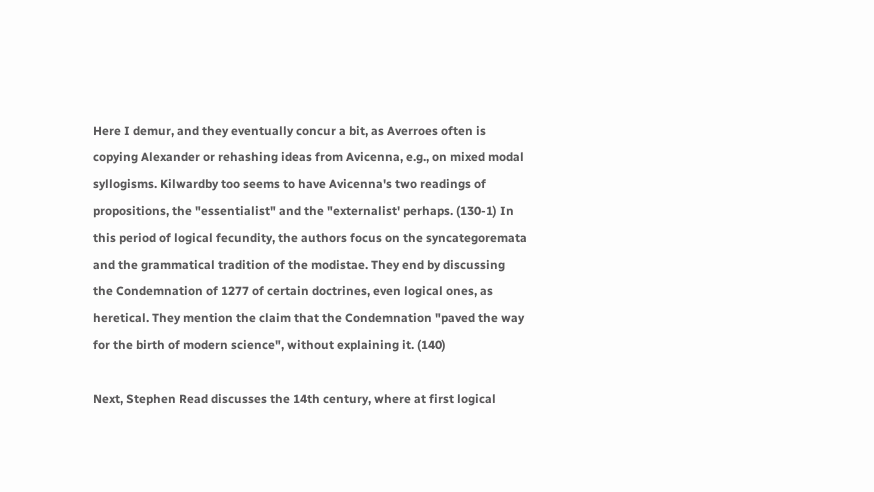Here I demur, and they eventually concur a bit, as Averroes often is copying Alexander or rehashing ideas from Avicenna, e.g., on mixed modal syllogisms. Kilwardby too seems to have Avicenna's two readings of propositions, the "essentialist" and the "externalist' perhaps. (130-1) In this period of logical fecundity, the authors focus on the syncategoremata and the grammatical tradition of the modistae. They end by discussing the Condemnation of 1277 of certain doctrines, even logical ones, as heretical. They mention the claim that the Condemnation "paved the way for the birth of modern science", without explaining it. (140)

Next, Stephen Read discusses the 14th century, where at first logical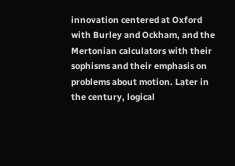innovation centered at Oxford with Burley and Ockham, and the Mertonian calculators with their sophisms and their emphasis on problems about motion. Later in the century, logical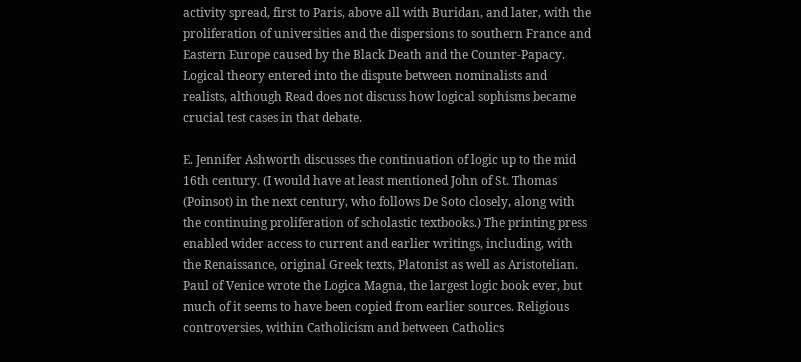activity spread, first to Paris, above all with Buridan, and later, with the proliferation of universities and the dispersions to southern France and Eastern Europe caused by the Black Death and the Counter-Papacy.  Logical theory entered into the dispute between nominalists and realists, although Read does not discuss how logical sophisms became crucial test cases in that debate.

E. Jennifer Ashworth discusses the continuation of logic up to the mid 16th century. (I would have at least mentioned John of St. Thomas (Poinsot) in the next century, who follows De Soto closely, along with the continuing proliferation of scholastic textbooks.) The printing press enabled wider access to current and earlier writings, including, with the Renaissance, original Greek texts, Platonist as well as Aristotelian. Paul of Venice wrote the Logica Magna, the largest logic book ever, but much of it seems to have been copied from earlier sources. Religious controversies, within Catholicism and between Catholics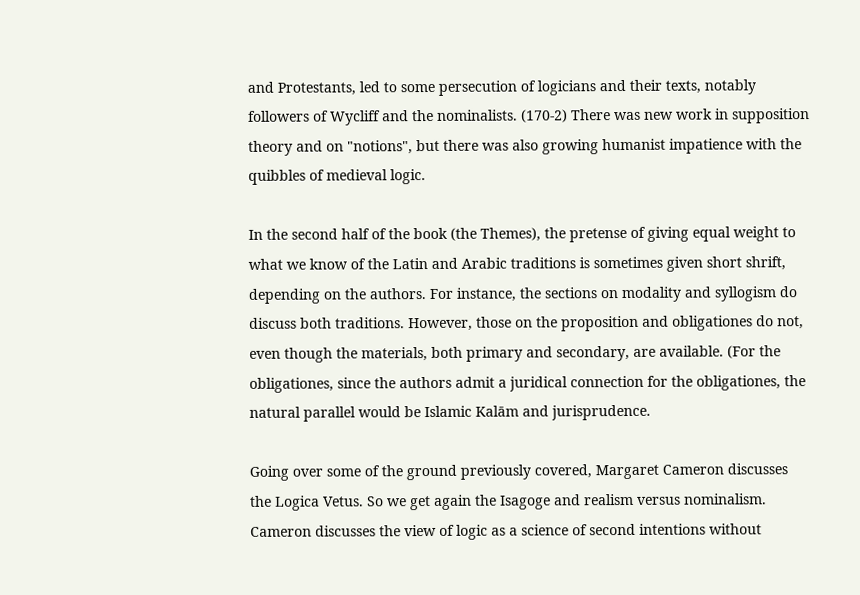and Protestants, led to some persecution of logicians and their texts, notably followers of Wycliff and the nominalists. (170-2) There was new work in supposition theory and on "notions", but there was also growing humanist impatience with the quibbles of medieval logic.

In the second half of the book (the Themes), the pretense of giving equal weight to what we know of the Latin and Arabic traditions is sometimes given short shrift, depending on the authors. For instance, the sections on modality and syllogism do discuss both traditions. However, those on the proposition and obligationes do not, even though the materials, both primary and secondary, are available. (For the obligationes, since the authors admit a juridical connection for the obligationes, the natural parallel would be Islamic Kalām and jurisprudence.

Going over some of the ground previously covered, Margaret Cameron discusses the Logica Vetus. So we get again the Isagoge and realism versus nominalism. Cameron discusses the view of logic as a science of second intentions without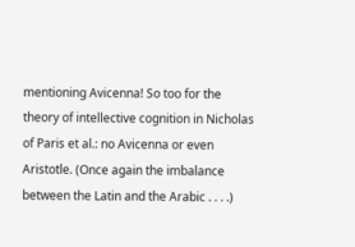mentioning Avicenna! So too for the theory of intellective cognition in Nicholas of Paris et al.: no Avicenna or even Aristotle. (Once again the imbalance between the Latin and the Arabic . . . .)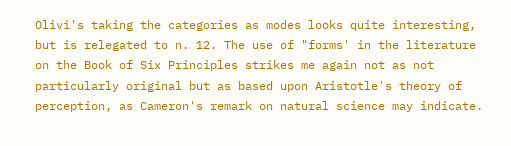Olivi's taking the categories as modes looks quite interesting, but is relegated to n. 12. The use of "forms' in the literature on the Book of Six Principles strikes me again not as not particularly original but as based upon Aristotle's theory of perception, as Cameron's remark on natural science may indicate.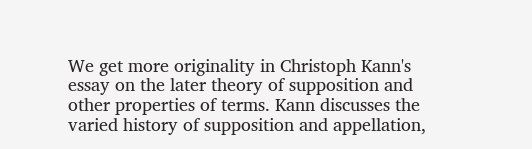We get more originality in Christoph Kann's essay on the later theory of supposition and other properties of terms. Kann discusses the varied history of supposition and appellation,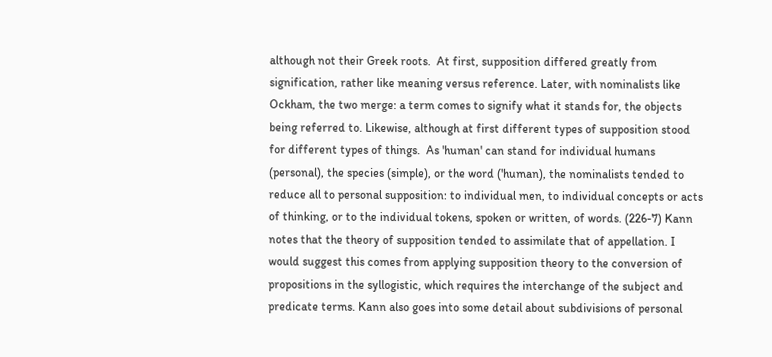although not their Greek roots.  At first, supposition differed greatly from signification, rather like meaning versus reference. Later, with nominalists like Ockham, the two merge: a term comes to signify what it stands for, the objects being referred to. Likewise, although at first different types of supposition stood for different types of things.  As 'human' can stand for individual humans (personal), the species (simple), or the word ('human), the nominalists tended to reduce all to personal supposition: to individual men, to individual concepts or acts of thinking, or to the individual tokens, spoken or written, of words. (226-7) Kann notes that the theory of supposition tended to assimilate that of appellation. I would suggest this comes from applying supposition theory to the conversion of propositions in the syllogistic, which requires the interchange of the subject and predicate terms. Kann also goes into some detail about subdivisions of personal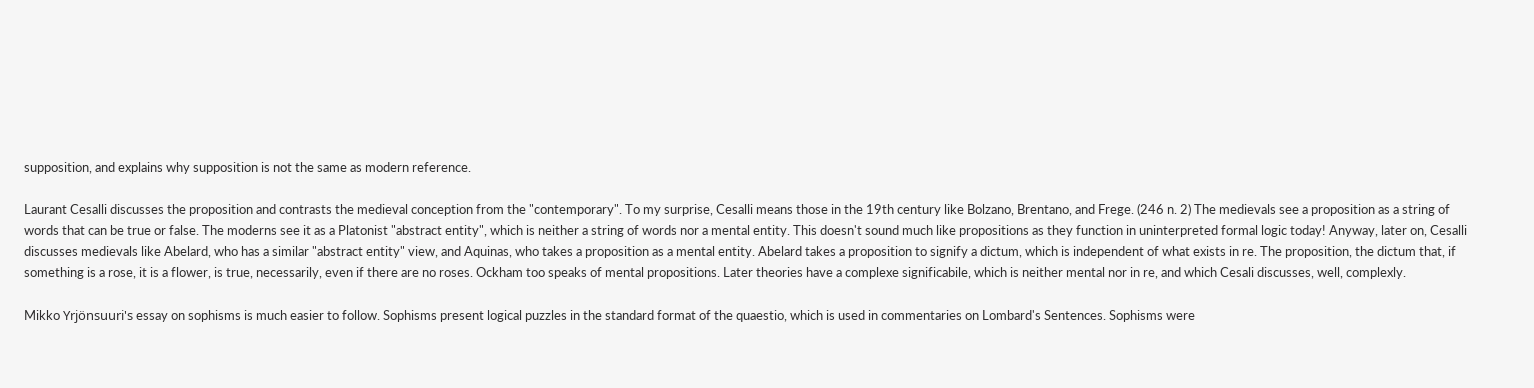supposition, and explains why supposition is not the same as modern reference.

Laurant Cesalli discusses the proposition and contrasts the medieval conception from the "contemporary". To my surprise, Cesalli means those in the 19th century like Bolzano, Brentano, and Frege. (246 n. 2) The medievals see a proposition as a string of words that can be true or false. The moderns see it as a Platonist "abstract entity", which is neither a string of words nor a mental entity. This doesn't sound much like propositions as they function in uninterpreted formal logic today! Anyway, later on, Cesalli discusses medievals like Abelard, who has a similar "abstract entity" view, and Aquinas, who takes a proposition as a mental entity. Abelard takes a proposition to signify a dictum, which is independent of what exists in re. The proposition, the dictum that, if something is a rose, it is a flower, is true, necessarily, even if there are no roses. Ockham too speaks of mental propositions. Later theories have a complexe significabile, which is neither mental nor in re, and which Cesali discusses, well, complexly.

Mikko Yrjönsuuri's essay on sophisms is much easier to follow. Sophisms present logical puzzles in the standard format of the quaestio, which is used in commentaries on Lombard's Sentences. Sophisms were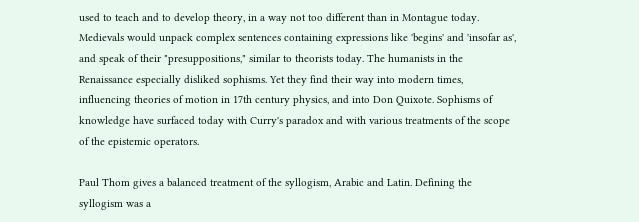used to teach and to develop theory, in a way not too different than in Montague today. Medievals would unpack complex sentences containing expressions like 'begins' and 'insofar as', and speak of their "presuppositions," similar to theorists today. The humanists in the Renaissance especially disliked sophisms. Yet they find their way into modern times, influencing theories of motion in 17th century physics, and into Don Quixote. Sophisms of knowledge have surfaced today with Curry's paradox and with various treatments of the scope of the epistemic operators.

Paul Thom gives a balanced treatment of the syllogism, Arabic and Latin. Defining the syllogism was a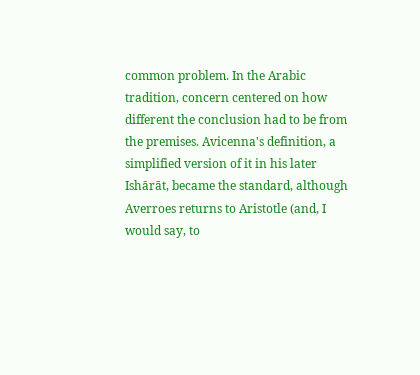common problem. In the Arabic tradition, concern centered on how different the conclusion had to be from the premises. Avicenna's definition, a simplified version of it in his later Ishārāt, became the standard, although Averroes returns to Aristotle (and, I would say, to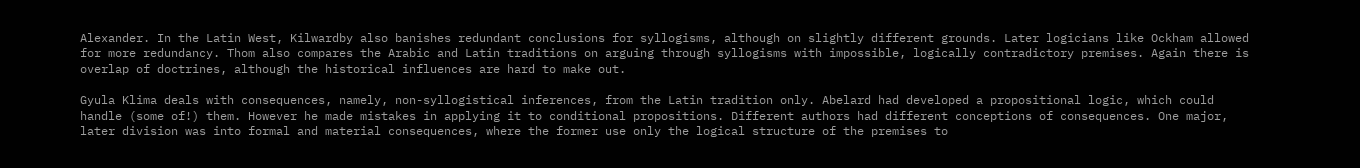Alexander. In the Latin West, Kilwardby also banishes redundant conclusions for syllogisms, although on slightly different grounds. Later logicians like Ockham allowed for more redundancy. Thom also compares the Arabic and Latin traditions on arguing through syllogisms with impossible, logically contradictory premises. Again there is overlap of doctrines, although the historical influences are hard to make out.

Gyula Klima deals with consequences, namely, non-syllogistical inferences, from the Latin tradition only. Abelard had developed a propositional logic, which could handle (some of!) them. However he made mistakes in applying it to conditional propositions. Different authors had different conceptions of consequences. One major, later division was into formal and material consequences, where the former use only the logical structure of the premises to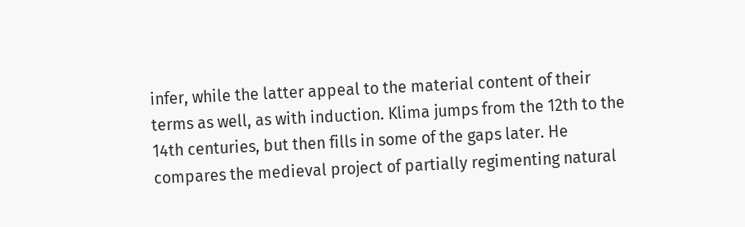infer, while the latter appeal to the material content of their terms as well, as with induction. Klima jumps from the 12th to the 14th centuries, but then fills in some of the gaps later. He compares the medieval project of partially regimenting natural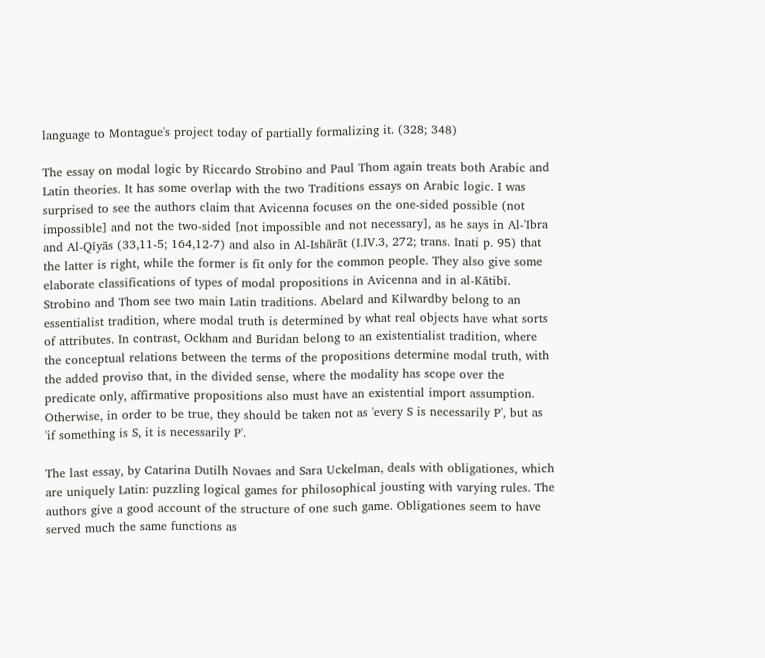language to Montague's project today of partially formalizing it. (328; 348)

The essay on modal logic by Riccardo Strobino and Paul Thom again treats both Arabic and Latin theories. It has some overlap with the two Traditions essays on Arabic logic. I was surprised to see the authors claim that Avicenna focuses on the one-sided possible (not impossible] and not the two-sided [not impossible and not necessary], as he says in Al-'Ibra and Al-Qīyās (33,11-5; 164,12-7) and also in Al-Ishārāt (I.IV.3, 272; trans. Inati p. 95) that the latter is right, while the former is fit only for the common people. They also give some elaborate classifications of types of modal propositions in Avicenna and in al-Kātibī. Strobino and Thom see two main Latin traditions. Abelard and Kilwardby belong to an essentialist tradition, where modal truth is determined by what real objects have what sorts of attributes. In contrast, Ockham and Buridan belong to an existentialist tradition, where the conceptual relations between the terms of the propositions determine modal truth, with the added proviso that, in the divided sense, where the modality has scope over the predicate only, affirmative propositions also must have an existential import assumption. Otherwise, in order to be true, they should be taken not as 'every S is necessarily P', but as 'if something is S, it is necessarily P'.

The last essay, by Catarina Dutilh Novaes and Sara Uckelman, deals with obligationes, which are uniquely Latin: puzzling logical games for philosophical jousting with varying rules. The authors give a good account of the structure of one such game. Obligationes seem to have served much the same functions as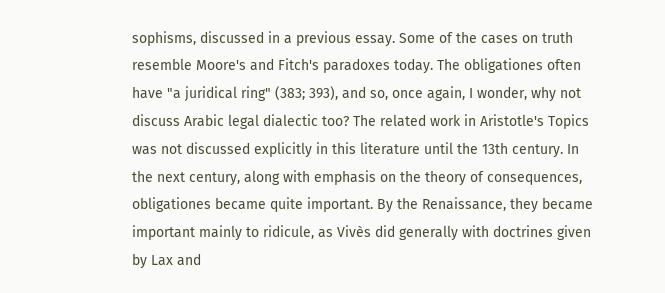sophisms, discussed in a previous essay. Some of the cases on truth resemble Moore's and Fitch's paradoxes today. The obligationes often have "a juridical ring" (383; 393), and so, once again, I wonder, why not discuss Arabic legal dialectic too? The related work in Aristotle's Topics was not discussed explicitly in this literature until the 13th century. In the next century, along with emphasis on the theory of consequences, obligationes became quite important. By the Renaissance, they became important mainly to ridicule, as Vivès did generally with doctrines given by Lax and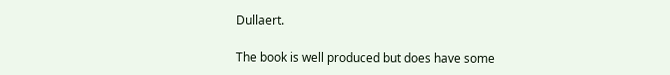Dullaert.

The book is well produced but does have some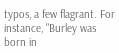typos, a few flagrant. For instance, "Burley was born in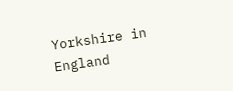Yorkshire in England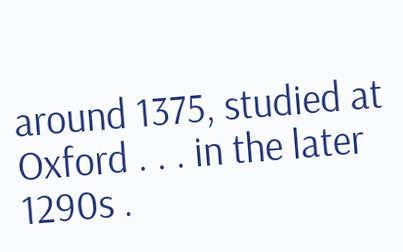around 1375, studied at Oxford . . . in the later 1290s .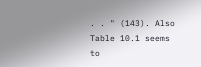. . " (143). Also Table 10.1 seems to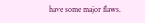have some major flaws.